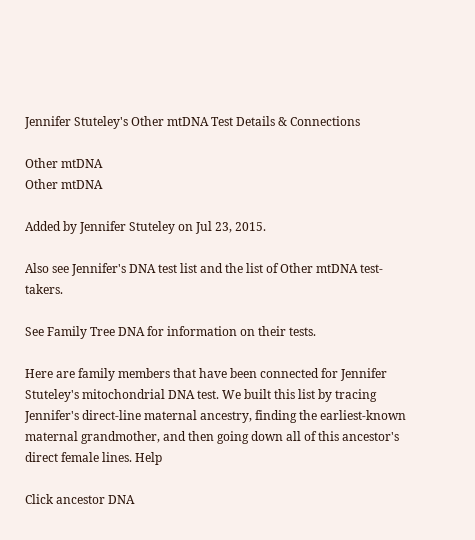Jennifer Stuteley's Other mtDNA Test Details & Connections

Other mtDNA
Other mtDNA

Added by Jennifer Stuteley on Jul 23, 2015.

Also see Jennifer's DNA test list and the list of Other mtDNA test-takers.

See Family Tree DNA for information on their tests.

Here are family members that have been connected for Jennifer Stuteley's mitochondrial DNA test. We built this list by tracing Jennifer's direct-line maternal ancestry, finding the earliest-known maternal grandmother, and then going down all of this ancestor's direct female lines. Help

Click ancestor DNA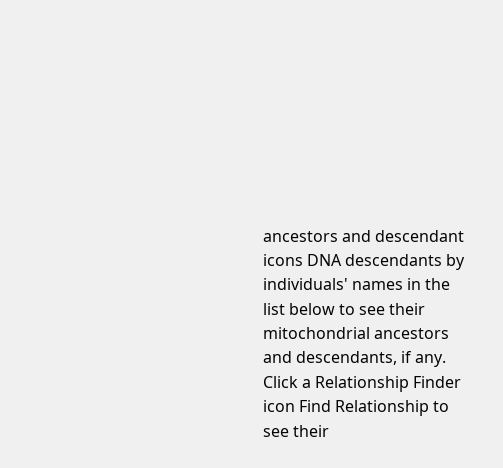ancestors and descendant icons DNA descendants by individuals' names in the list below to see their mitochondrial ancestors and descendants, if any. Click a Relationship Finder icon Find Relationship to see their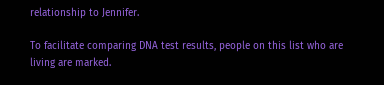relationship to Jennifer.

To facilitate comparing DNA test results, people on this list who are living are marked.